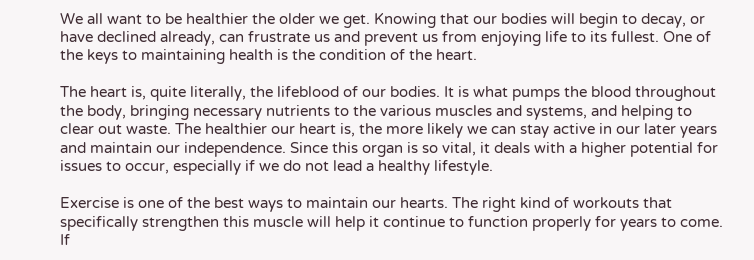We all want to be healthier the older we get. Knowing that our bodies will begin to decay, or have declined already, can frustrate us and prevent us from enjoying life to its fullest. One of the keys to maintaining health is the condition of the heart.

The heart is, quite literally, the lifeblood of our bodies. It is what pumps the blood throughout the body, bringing necessary nutrients to the various muscles and systems, and helping to clear out waste. The healthier our heart is, the more likely we can stay active in our later years and maintain our independence. Since this organ is so vital, it deals with a higher potential for issues to occur, especially if we do not lead a healthy lifestyle.

Exercise is one of the best ways to maintain our hearts. The right kind of workouts that specifically strengthen this muscle will help it continue to function properly for years to come. If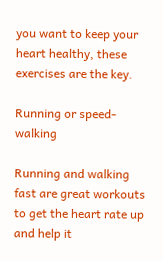you want to keep your heart healthy, these exercises are the key.

Running or speed-walking

Running and walking fast are great workouts to get the heart rate up and help it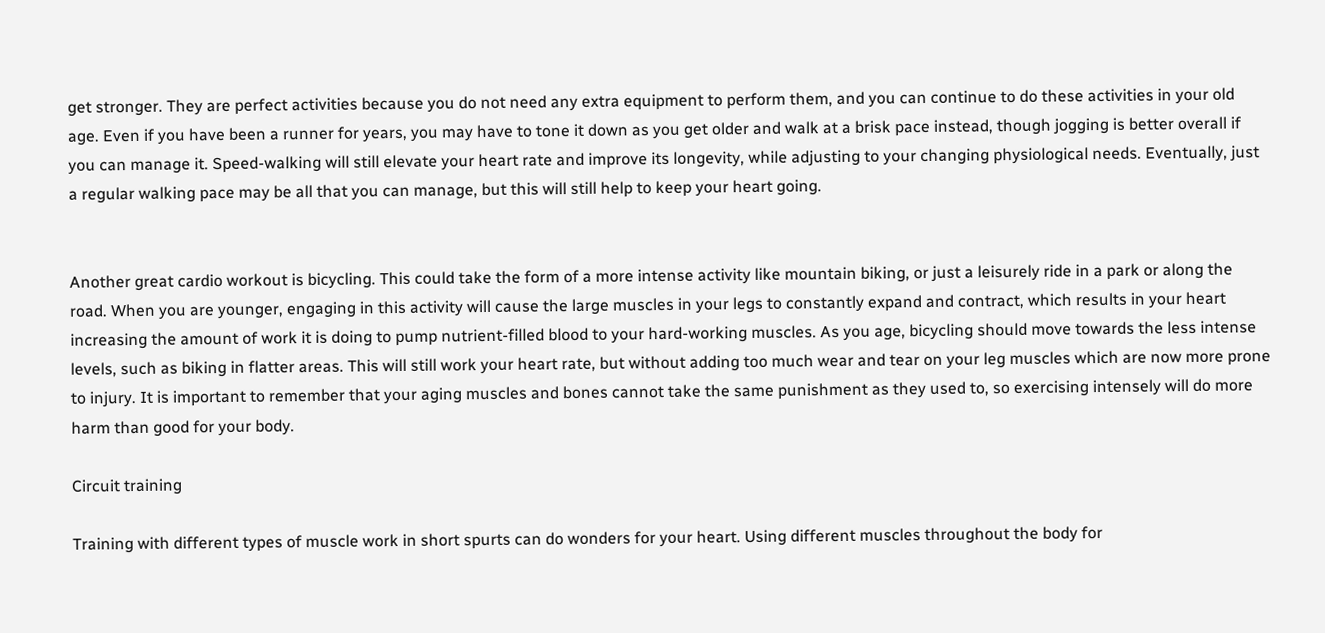get stronger. They are perfect activities because you do not need any extra equipment to perform them, and you can continue to do these activities in your old age. Even if you have been a runner for years, you may have to tone it down as you get older and walk at a brisk pace instead, though jogging is better overall if you can manage it. Speed-walking will still elevate your heart rate and improve its longevity, while adjusting to your changing physiological needs. Eventually, just a regular walking pace may be all that you can manage, but this will still help to keep your heart going.


Another great cardio workout is bicycling. This could take the form of a more intense activity like mountain biking, or just a leisurely ride in a park or along the road. When you are younger, engaging in this activity will cause the large muscles in your legs to constantly expand and contract, which results in your heart increasing the amount of work it is doing to pump nutrient-filled blood to your hard-working muscles. As you age, bicycling should move towards the less intense levels, such as biking in flatter areas. This will still work your heart rate, but without adding too much wear and tear on your leg muscles which are now more prone to injury. It is important to remember that your aging muscles and bones cannot take the same punishment as they used to, so exercising intensely will do more harm than good for your body.

Circuit training

Training with different types of muscle work in short spurts can do wonders for your heart. Using different muscles throughout the body for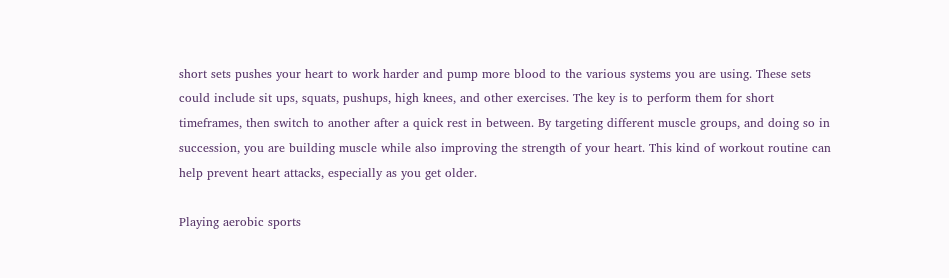short sets pushes your heart to work harder and pump more blood to the various systems you are using. These sets could include sit ups, squats, pushups, high knees, and other exercises. The key is to perform them for short timeframes, then switch to another after a quick rest in between. By targeting different muscle groups, and doing so in succession, you are building muscle while also improving the strength of your heart. This kind of workout routine can help prevent heart attacks, especially as you get older.

Playing aerobic sports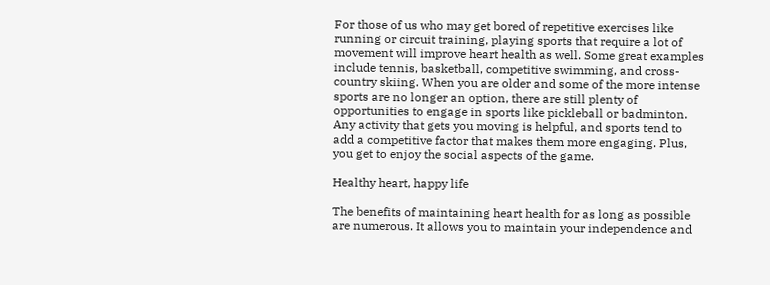For those of us who may get bored of repetitive exercises like running or circuit training, playing sports that require a lot of movement will improve heart health as well. Some great examples include tennis, basketball, competitive swimming, and cross-country skiing. When you are older and some of the more intense sports are no longer an option, there are still plenty of opportunities to engage in sports like pickleball or badminton. Any activity that gets you moving is helpful, and sports tend to add a competitive factor that makes them more engaging. Plus, you get to enjoy the social aspects of the game.

Healthy heart, happy life

The benefits of maintaining heart health for as long as possible are numerous. It allows you to maintain your independence and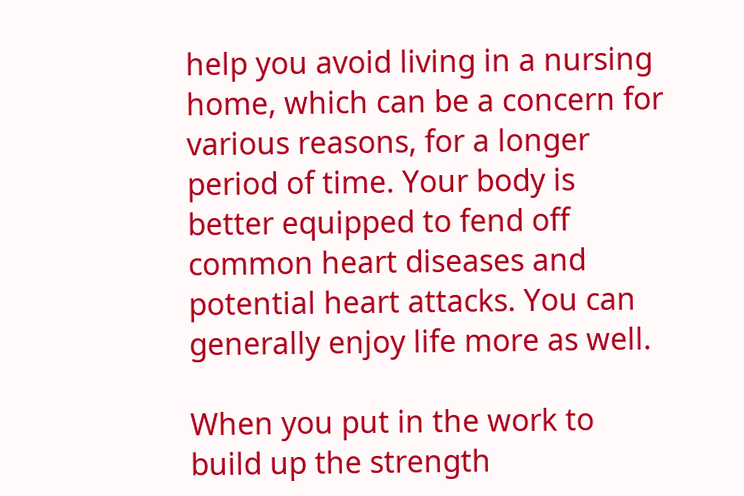help you avoid living in a nursing home, which can be a concern for various reasons, for a longer period of time. Your body is better equipped to fend off common heart diseases and potential heart attacks. You can generally enjoy life more as well.

When you put in the work to build up the strength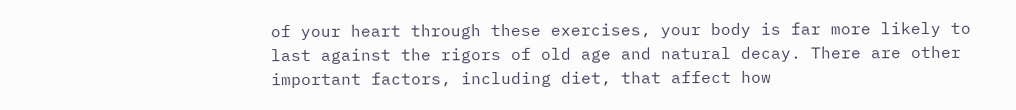of your heart through these exercises, your body is far more likely to last against the rigors of old age and natural decay. There are other important factors, including diet, that affect how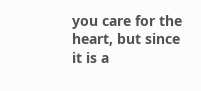you care for the heart, but since it is a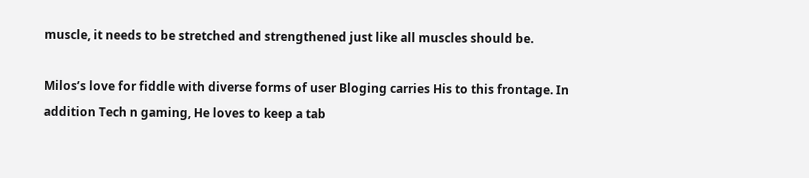muscle, it needs to be stretched and strengthened just like all muscles should be.

Milos’s love for fiddle with diverse forms of user Bloging carries His to this frontage. In addition Tech n gaming, He loves to keep a tab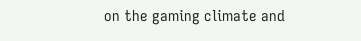on the gaming climate and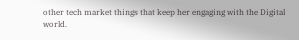other tech market things that keep her engaging with the Digital world.